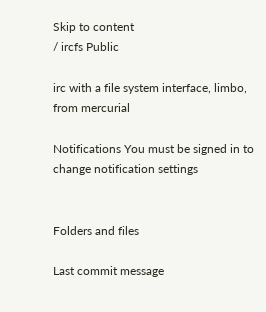Skip to content
/ ircfs Public

irc with a file system interface, limbo, from mercurial

Notifications You must be signed in to change notification settings


Folders and files

Last commit message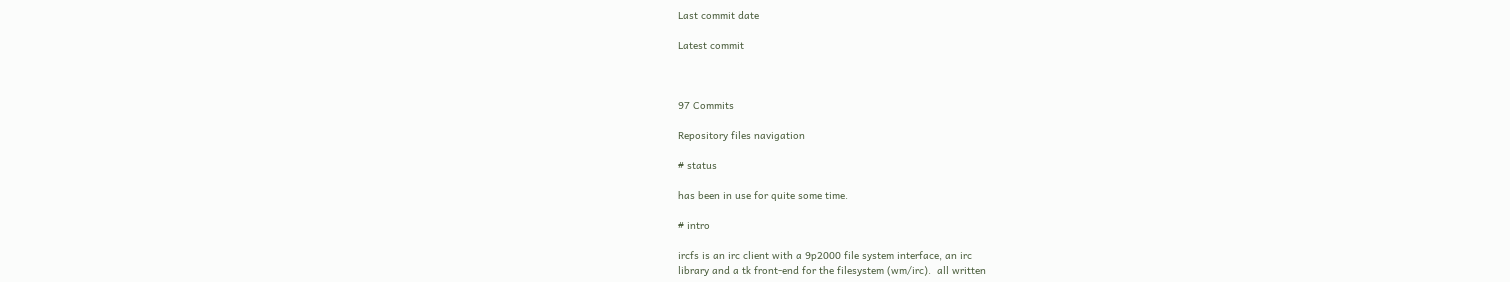Last commit date

Latest commit



97 Commits

Repository files navigation

# status

has been in use for quite some time.

# intro

ircfs is an irc client with a 9p2000 file system interface, an irc
library and a tk front-end for the filesystem (wm/irc).  all written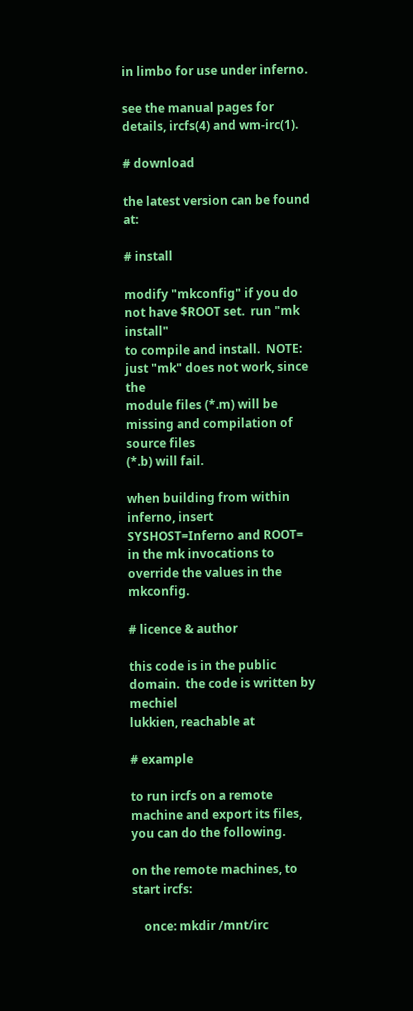in limbo for use under inferno.

see the manual pages for details, ircfs(4) and wm-irc(1).

# download

the latest version can be found at:

# install

modify "mkconfig" if you do not have $ROOT set.  run "mk install"
to compile and install.  NOTE: just "mk" does not work, since the
module files (*.m) will be missing and compilation of source files
(*.b) will fail.

when building from within inferno, insert SYSHOST=Inferno and ROOT=
in the mk invocations to override the values in the mkconfig.

# licence & author

this code is in the public domain.  the code is written by mechiel
lukkien, reachable at

# example

to run ircfs on a remote machine and export its files, you can do the following.

on the remote machines, to start ircfs:

    once: mkdir /mnt/irc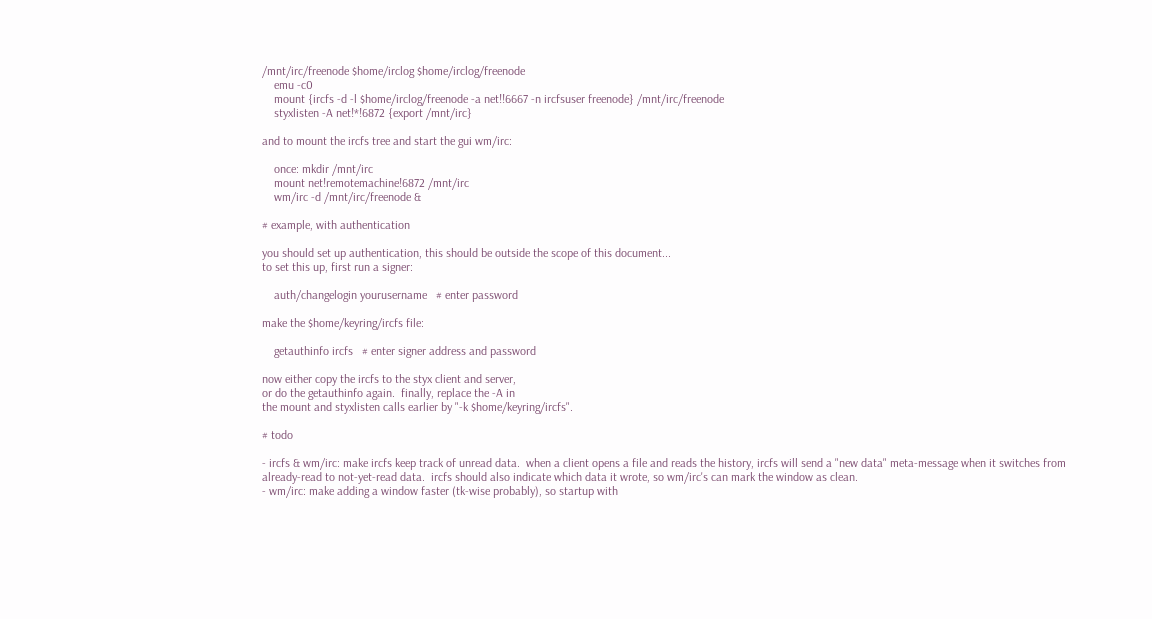/mnt/irc/freenode $home/irclog $home/irclog/freenode
    emu -c0
    mount {ircfs -d -l $home/irclog/freenode -a net!!6667 -n ircfsuser freenode} /mnt/irc/freenode
    styxlisten -A net!*!6872 {export /mnt/irc}

and to mount the ircfs tree and start the gui wm/irc:

    once: mkdir /mnt/irc
    mount net!remotemachine!6872 /mnt/irc
    wm/irc -d /mnt/irc/freenode &

# example, with authentication

you should set up authentication, this should be outside the scope of this document...
to set this up, first run a signer:

    auth/changelogin yourusername   # enter password

make the $home/keyring/ircfs file:

    getauthinfo ircfs   # enter signer address and password

now either copy the ircfs to the styx client and server,
or do the getauthinfo again.  finally, replace the -A in
the mount and styxlisten calls earlier by "-k $home/keyring/ircfs".

# todo

- ircfs & wm/irc: make ircfs keep track of unread data.  when a client opens a file and reads the history, ircfs will send a "new data" meta-message when it switches from already-read to not-yet-read data.  ircfs should also indicate which data it wrote, so wm/irc's can mark the window as clean.
- wm/irc: make adding a window faster (tk-wise probably), so startup with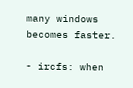many windows becomes faster.

- ircfs: when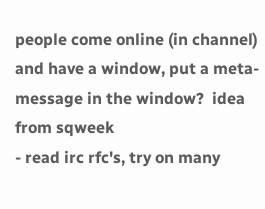people come online (in channel) and have a window, put a meta-message in the window?  idea from sqweek
- read irc rfc's, try on many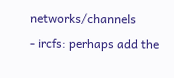networks/channels
- ircfs: perhaps add the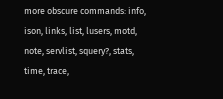more obscure commands: info, ison, links, list, lusers, motd, note, servlist, squery?, stats, time, trace,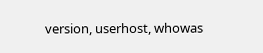version, userhost, whowas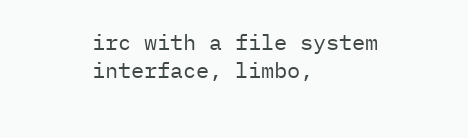irc with a file system interface, limbo,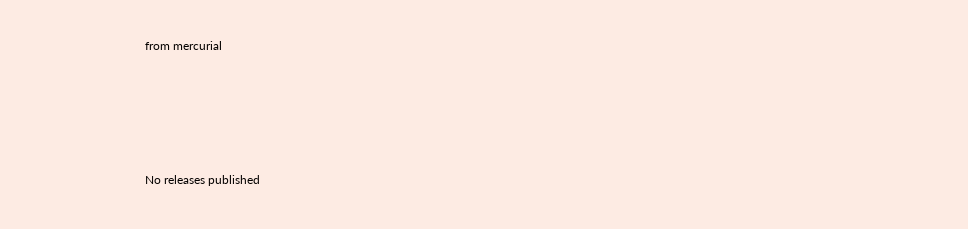from mercurial






No releases published